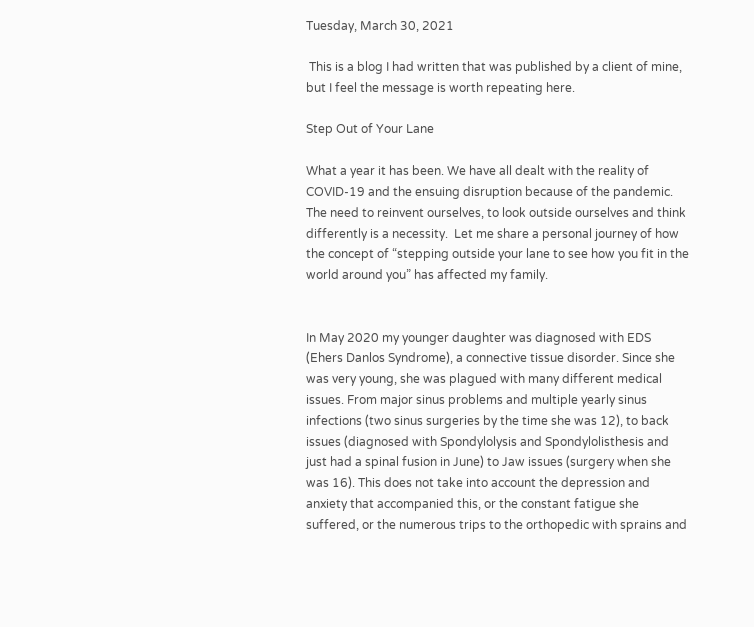Tuesday, March 30, 2021

 This is a blog I had written that was published by a client of mine, but I feel the message is worth repeating here.

Step Out of Your Lane

What a year it has been. We have all dealt with the reality of COVID-19 and the ensuing disruption because of the pandemic. The need to reinvent ourselves, to look outside ourselves and think differently is a necessity.  Let me share a personal journey of how the concept of “stepping outside your lane to see how you fit in the world around you” has affected my family.


In May 2020 my younger daughter was diagnosed with EDS (Ehers Danlos Syndrome), a connective tissue disorder. Since she was very young, she was plagued with many different medical issues. From major sinus problems and multiple yearly sinus infections (two sinus surgeries by the time she was 12), to back issues (diagnosed with Spondylolysis and Spondylolisthesis and just had a spinal fusion in June) to Jaw issues (surgery when she was 16). This does not take into account the depression and anxiety that accompanied this, or the constant fatigue she suffered, or the numerous trips to the orthopedic with sprains and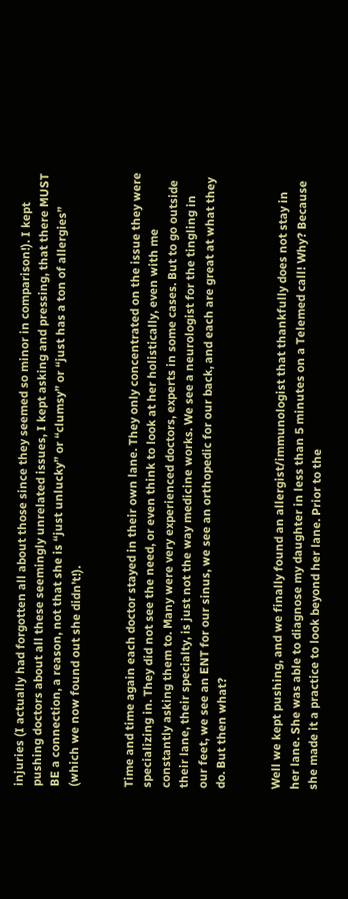injuries (I actually had forgotten all about those since they seemed so minor in comparison!). I kept pushing doctors about all these seemingly unrelated issues, I kept asking and pressing, that there MUST BE a connection, a reason, not that she is “just unlucky” or “clumsy” or “just has a ton of allergies” (which we now found out she didn’t!).


Time and time again each doctor stayed in their own lane. They only concentrated on the issue they were specializing in. They did not see the need, or even think to look at her holistically, even with me constantly asking them to. Many were very experienced doctors, experts in some cases. But to go outside their lane, their specialty, is just not the way medicine works. We see a neurologist for the tingling in our feet, we see an ENT for our sinus, we see an orthopedic for our back, and each are great at what they do. But then what?


Well we kept pushing, and we finally found an allergist/immunologist that thankfully does not stay in her lane. She was able to diagnose my daughter in less than 5 minutes on a Telemed call! Why? Because she made it a practice to look beyond her lane. Prior to the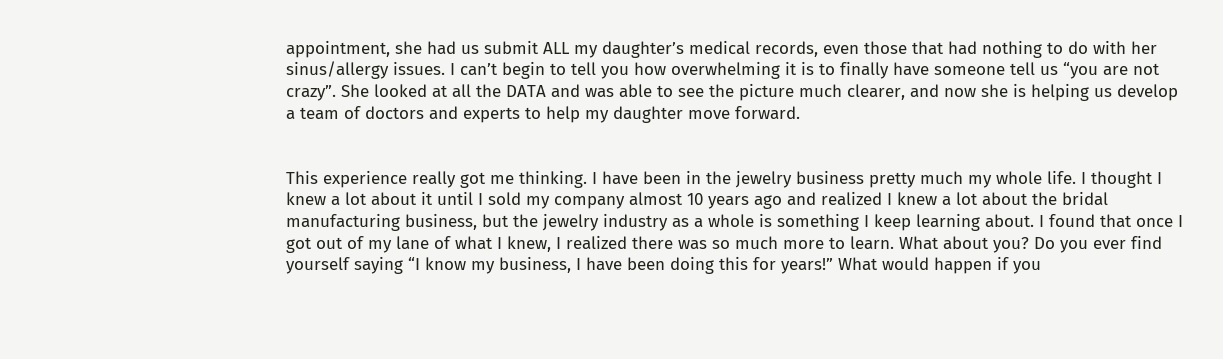appointment, she had us submit ALL my daughter’s medical records, even those that had nothing to do with her sinus/allergy issues. I can’t begin to tell you how overwhelming it is to finally have someone tell us “you are not crazy”. She looked at all the DATA and was able to see the picture much clearer, and now she is helping us develop a team of doctors and experts to help my daughter move forward.


This experience really got me thinking. I have been in the jewelry business pretty much my whole life. I thought I knew a lot about it until I sold my company almost 10 years ago and realized I knew a lot about the bridal manufacturing business, but the jewelry industry as a whole is something I keep learning about. I found that once I got out of my lane of what I knew, I realized there was so much more to learn. What about you? Do you ever find yourself saying “I know my business, I have been doing this for years!” What would happen if you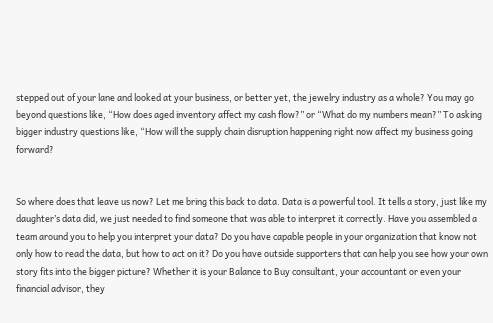stepped out of your lane and looked at your business, or better yet, the jewelry industry as a whole? You may go beyond questions like, “How does aged inventory affect my cash flow?” or “What do my numbers mean?” To asking bigger industry questions like, “How will the supply chain disruption happening right now affect my business going forward?


So where does that leave us now? Let me bring this back to data. Data is a powerful tool. It tells a story, just like my daughter’s data did, we just needed to find someone that was able to interpret it correctly. Have you assembled a team around you to help you interpret your data? Do you have capable people in your organization that know not only how to read the data, but how to act on it? Do you have outside supporters that can help you see how your own story fits into the bigger picture? Whether it is your Balance to Buy consultant, your accountant or even your financial advisor, they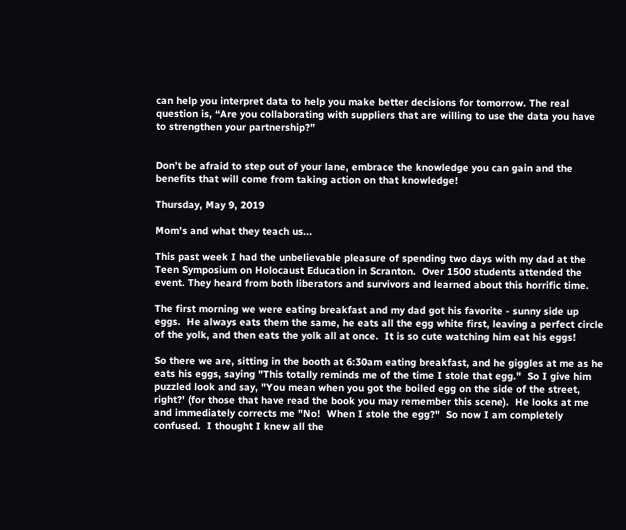can help you interpret data to help you make better decisions for tomorrow. The real question is, “Are you collaborating with suppliers that are willing to use the data you have to strengthen your partnership?”


Don’t be afraid to step out of your lane, embrace the knowledge you can gain and the benefits that will come from taking action on that knowledge!

Thursday, May 9, 2019

Mom's and what they teach us...

This past week I had the unbelievable pleasure of spending two days with my dad at the Teen Symposium on Holocaust Education in Scranton.  Over 1500 students attended the event. They heard from both liberators and survivors and learned about this horrific time.

The first morning we were eating breakfast and my dad got his favorite - sunny side up eggs.  He always eats them the same, he eats all the egg white first, leaving a perfect circle of the yolk, and then eats the yolk all at once.  It is so cute watching him eat his eggs!

So there we are, sitting in the booth at 6:30am eating breakfast, and he giggles at me as he eats his eggs, saying "This totally reminds me of the time I stole that egg."  So I give him puzzled look and say, "You mean when you got the boiled egg on the side of the street, right?' (for those that have read the book you may remember this scene).  He looks at me and immediately corrects me "No!  When I stole the egg?"  So now I am completely confused.  I thought I knew all the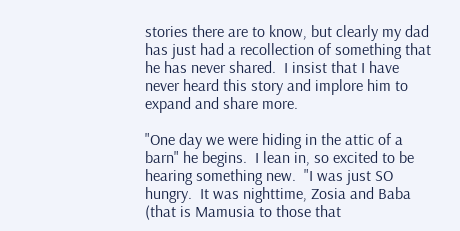stories there are to know, but clearly my dad has just had a recollection of something that he has never shared.  I insist that I have never heard this story and implore him to expand and share more.

"One day we were hiding in the attic of a barn" he begins.  I lean in, so excited to be hearing something new.  "I was just SO hungry.  It was nighttime, Zosia and Baba (that is Mamusia to those that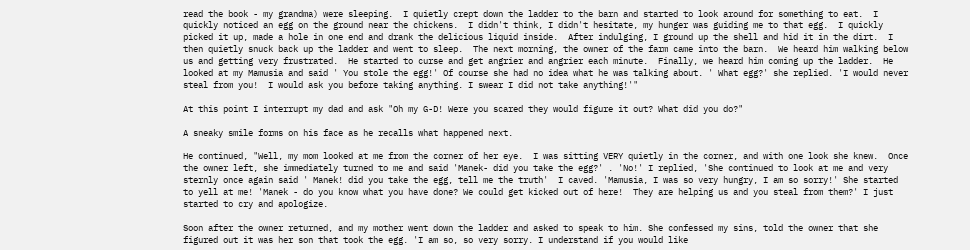read the book - my grandma) were sleeping.  I quietly crept down the ladder to the barn and started to look around for something to eat.  I quickly noticed an egg on the ground near the chickens.  I didn't think, I didn't hesitate, my hunger was guiding me to that egg.  I quickly picked it up, made a hole in one end and drank the delicious liquid inside.  After indulging, I ground up the shell and hid it in the dirt.  I then quietly snuck back up the ladder and went to sleep.  The next morning, the owner of the farm came into the barn.  We heard him walking below us and getting very frustrated.  He started to curse and get angrier and angrier each minute.  Finally, we heard him coming up the ladder.  He looked at my Mamusia and said ' You stole the egg!' Of course she had no idea what he was talking about. ' What egg?' she replied. 'I would never steal from you!  I would ask you before taking anything. I swear I did not take anything!'"

At this point I interrupt my dad and ask "Oh my G-D! Were you scared they would figure it out? What did you do?"

A sneaky smile forms on his face as he recalls what happened next.

He continued, "Well, my mom looked at me from the corner of her eye.  I was sitting VERY quietly in the corner, and with one look she knew.  Once the owner left, she immediately turned to me and said 'Manek- did you take the egg?' . 'No!' I replied, 'She continued to look at me and very sternly once again said ' Manek! did you take the egg, tell me the truth'  I caved. 'Mamusia, I was so very hungry, I am so sorry!' She started to yell at me! 'Manek - do you know what you have done? We could get kicked out of here!  They are helping us and you steal from them?' I just started to cry and apologize.

Soon after the owner returned, and my mother went down the ladder and asked to speak to him. She confessed my sins, told the owner that she figured out it was her son that took the egg. 'I am so, so very sorry. I understand if you would like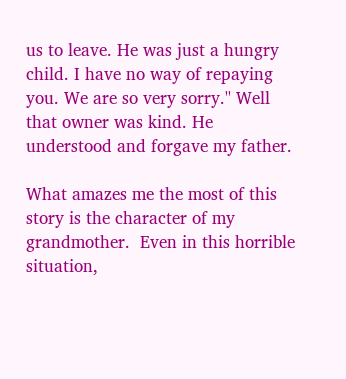us to leave. He was just a hungry child. I have no way of repaying you. We are so very sorry.'' Well that owner was kind. He understood and forgave my father.

What amazes me the most of this story is the character of my grandmother.  Even in this horrible situation,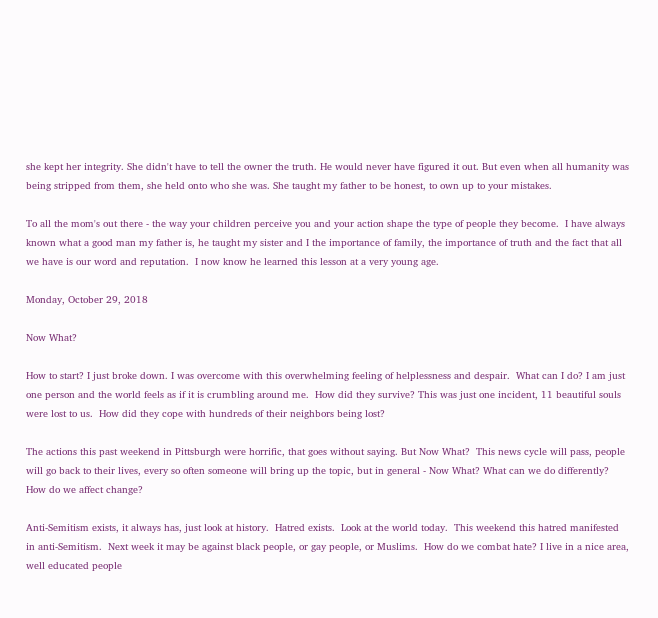she kept her integrity. She didn't have to tell the owner the truth. He would never have figured it out. But even when all humanity was being stripped from them, she held onto who she was. She taught my father to be honest, to own up to your mistakes.

To all the mom's out there - the way your children perceive you and your action shape the type of people they become.  I have always known what a good man my father is, he taught my sister and I the importance of family, the importance of truth and the fact that all we have is our word and reputation.  I now know he learned this lesson at a very young age.

Monday, October 29, 2018

Now What?

How to start? I just broke down. I was overcome with this overwhelming feeling of helplessness and despair.  What can I do? I am just one person and the world feels as if it is crumbling around me.  How did they survive? This was just one incident, 11 beautiful souls were lost to us.  How did they cope with hundreds of their neighbors being lost?

The actions this past weekend in Pittsburgh were horrific, that goes without saying. But Now What?  This news cycle will pass, people will go back to their lives, every so often someone will bring up the topic, but in general - Now What? What can we do differently?  How do we affect change?

Anti-Semitism exists, it always has, just look at history.  Hatred exists.  Look at the world today.  This weekend this hatred manifested in anti-Semitism.  Next week it may be against black people, or gay people, or Muslims.  How do we combat hate? I live in a nice area, well educated people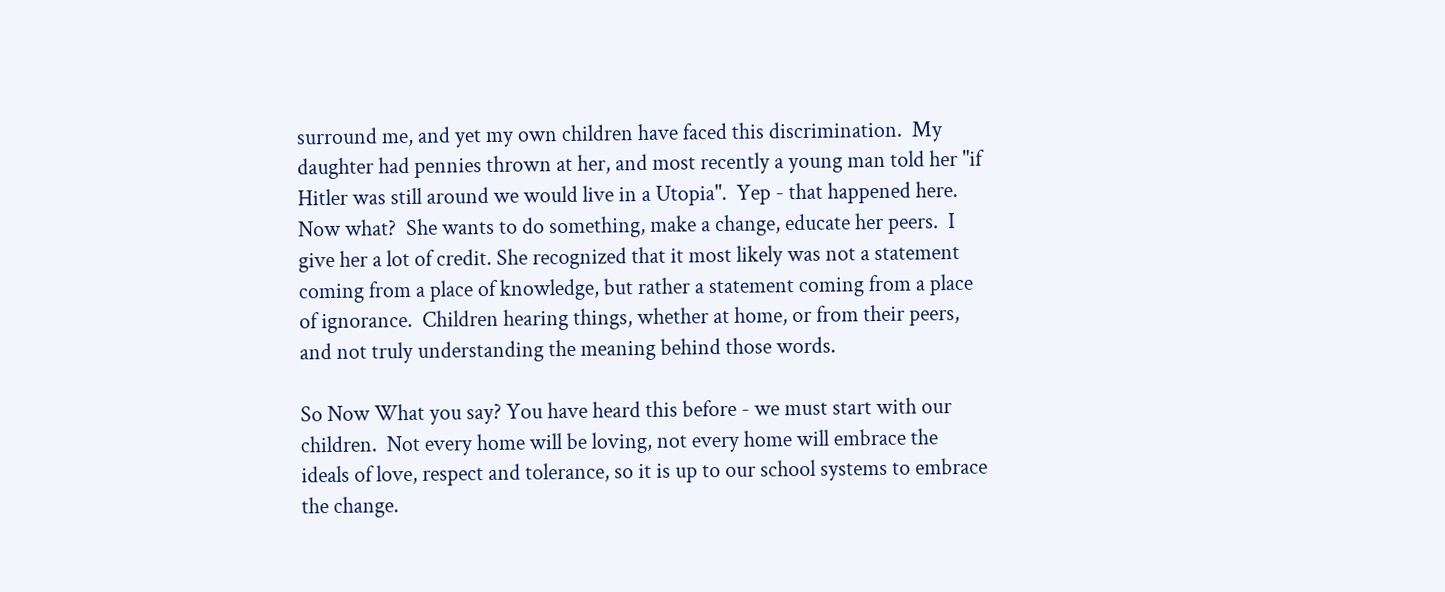surround me, and yet my own children have faced this discrimination.  My daughter had pennies thrown at her, and most recently a young man told her "if Hitler was still around we would live in a Utopia".  Yep - that happened here.  Now what?  She wants to do something, make a change, educate her peers.  I give her a lot of credit. She recognized that it most likely was not a statement coming from a place of knowledge, but rather a statement coming from a place of ignorance.  Children hearing things, whether at home, or from their peers, and not truly understanding the meaning behind those words.

So Now What you say? You have heard this before - we must start with our children.  Not every home will be loving, not every home will embrace the ideals of love, respect and tolerance, so it is up to our school systems to embrace the change.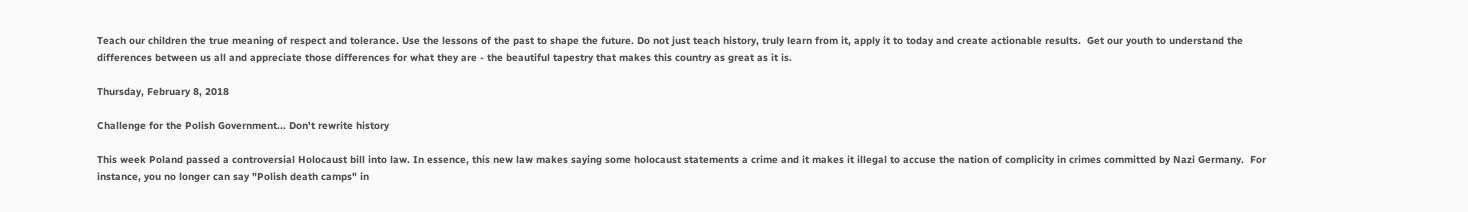Teach our children the true meaning of respect and tolerance. Use the lessons of the past to shape the future. Do not just teach history, truly learn from it, apply it to today and create actionable results.  Get our youth to understand the differences between us all and appreciate those differences for what they are - the beautiful tapestry that makes this country as great as it is.

Thursday, February 8, 2018

Challenge for the Polish Government... Don't rewrite history

This week Poland passed a controversial Holocaust bill into law. In essence, this new law makes saying some holocaust statements a crime and it makes it illegal to accuse the nation of complicity in crimes committed by Nazi Germany.  For instance, you no longer can say "Polish death camps" in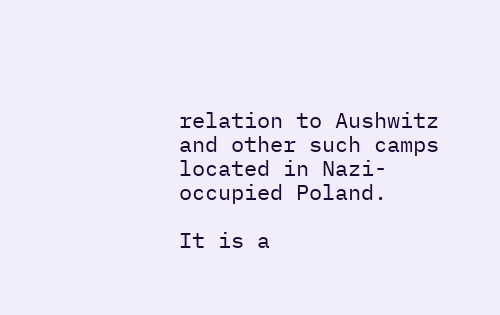relation to Aushwitz and other such camps located in Nazi-occupied Poland.

It is a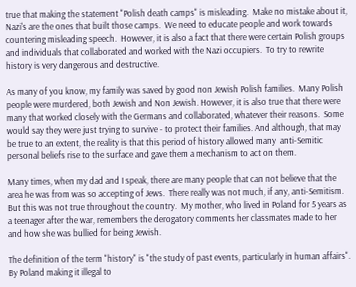true that making the statement "Polish death camps" is misleading.  Make no mistake about it, Nazi's are the ones that built those camps.  We need to educate people and work towards countering misleading speech.  However, it is also a fact that there were certain Polish groups and individuals that collaborated and worked with the Nazi occupiers.  To try to rewrite history is very dangerous and destructive.

As many of you know, my family was saved by good non Jewish Polish families.  Many Polish people were murdered, both Jewish and Non Jewish. However, it is also true that there were many that worked closely with the Germans and collaborated, whatever their reasons.  Some would say they were just trying to survive - to protect their families. And although, that may be true to an extent, the reality is that this period of history allowed many  anti-Semitic personal beliefs rise to the surface and gave them a mechanism to act on them.

Many times, when my dad and I speak, there are many people that can not believe that the area he was from was so accepting of Jews.  There really was not much, if any, anti-Semitism.  But this was not true throughout the country.  My mother, who lived in Poland for 5 years as a teenager after the war, remembers the derogatory comments her classmates made to her and how she was bullied for being Jewish.

The definition of the term "history" is "the study of past events, particularly in human affairs".  By Poland making it illegal to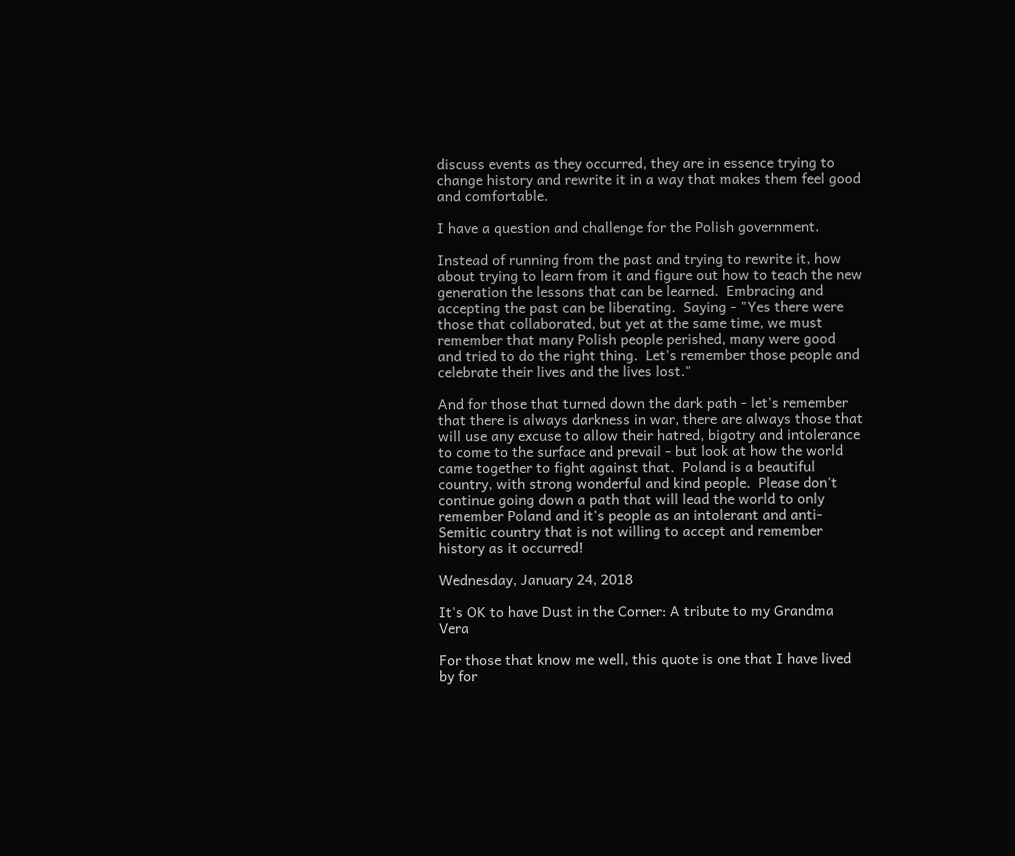discuss events as they occurred, they are in essence trying to change history and rewrite it in a way that makes them feel good and comfortable.

I have a question and challenge for the Polish government.

Instead of running from the past and trying to rewrite it, how about trying to learn from it and figure out how to teach the new generation the lessons that can be learned.  Embracing and accepting the past can be liberating.  Saying - "Yes there were those that collaborated, but yet at the same time, we must remember that many Polish people perished, many were good and tried to do the right thing.  Let's remember those people and celebrate their lives and the lives lost."

And for those that turned down the dark path - let's remember that there is always darkness in war, there are always those that will use any excuse to allow their hatred, bigotry and intolerance to come to the surface and prevail - but look at how the world came together to fight against that.  Poland is a beautiful country, with strong wonderful and kind people.  Please don't continue going down a path that will lead the world to only remember Poland and it's people as an intolerant and anti-Semitic country that is not willing to accept and remember history as it occurred!

Wednesday, January 24, 2018

It's OK to have Dust in the Corner: A tribute to my Grandma Vera

For those that know me well, this quote is one that I have lived by for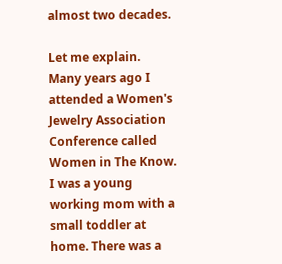almost two decades.

Let me explain.  Many years ago I attended a Women's Jewelry Association Conference called Women in The Know.  I was a young working mom with a small toddler at home. There was a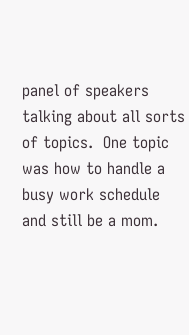panel of speakers talking about all sorts of topics.  One topic was how to handle a busy work schedule and still be a mom.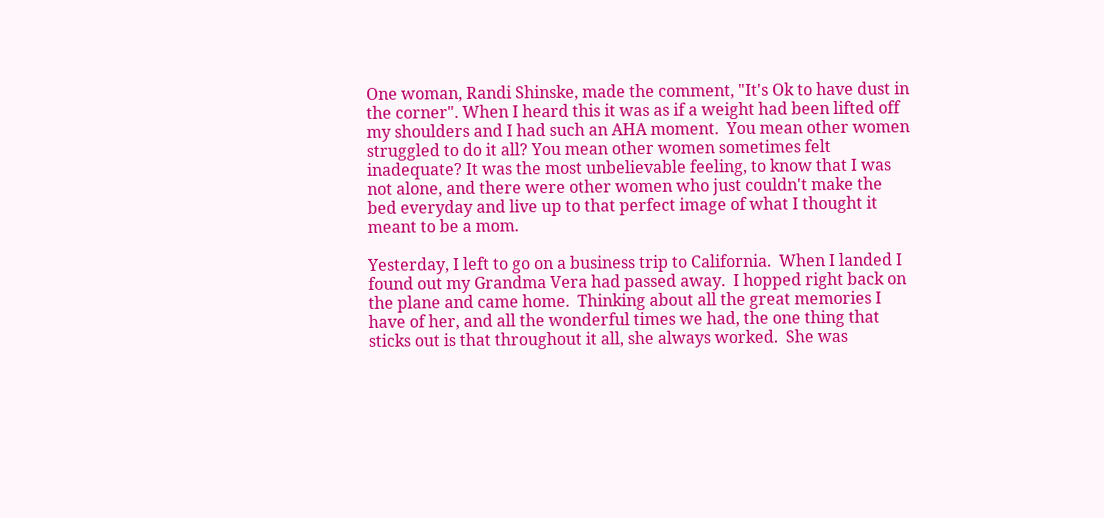One woman, Randi Shinske, made the comment, "It's Ok to have dust in the corner". When I heard this it was as if a weight had been lifted off my shoulders and I had such an AHA moment.  You mean other women struggled to do it all? You mean other women sometimes felt inadequate? It was the most unbelievable feeling, to know that I was not alone, and there were other women who just couldn't make the bed everyday and live up to that perfect image of what I thought it meant to be a mom.

Yesterday, I left to go on a business trip to California.  When I landed I found out my Grandma Vera had passed away.  I hopped right back on the plane and came home.  Thinking about all the great memories I have of her, and all the wonderful times we had, the one thing that sticks out is that throughout it all, she always worked.  She was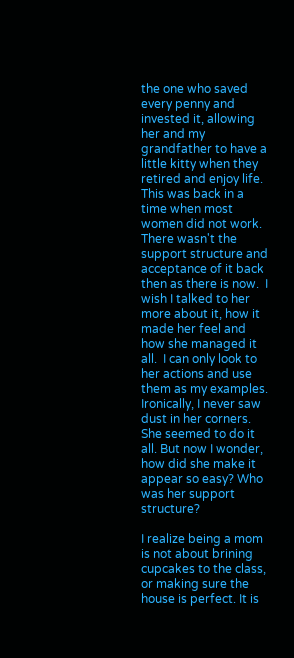the one who saved every penny and invested it, allowing her and my grandfather to have a little kitty when they retired and enjoy life.  This was back in a time when most women did not work. There wasn't the support structure and acceptance of it back then as there is now.  I wish I talked to her more about it, how it made her feel and how she managed it all.  I can only look to her actions and use them as my examples.  Ironically, I never saw dust in her corners. She seemed to do it all. But now I wonder, how did she make it appear so easy? Who was her support structure?

I realize being a mom is not about brining cupcakes to the class, or making sure the house is perfect. It is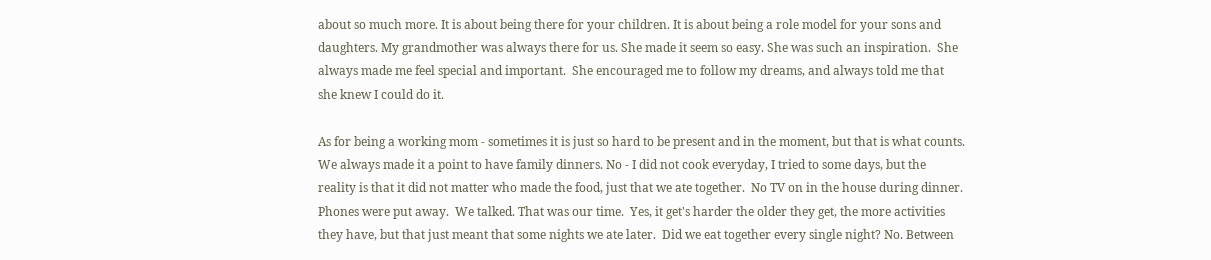about so much more. It is about being there for your children. It is about being a role model for your sons and daughters. My grandmother was always there for us. She made it seem so easy. She was such an inspiration.  She always made me feel special and important.  She encouraged me to follow my dreams, and always told me that she knew I could do it.

As for being a working mom - sometimes it is just so hard to be present and in the moment, but that is what counts.  We always made it a point to have family dinners. No - I did not cook everyday, I tried to some days, but the reality is that it did not matter who made the food, just that we ate together.  No TV on in the house during dinner.  Phones were put away.  We talked. That was our time.  Yes, it get's harder the older they get, the more activities they have, but that just meant that some nights we ate later.  Did we eat together every single night? No. Between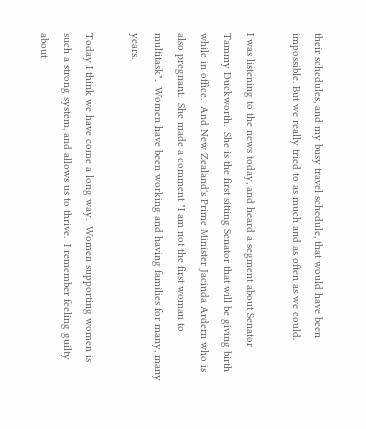their schedules, and my busy travel schedule, that would have been impossible. But we really tried to as much and as often as we could.

I was listening to the news today, and heard a segment about Senator Tammy Duckworth.  She is the first sitting Senator that will be giving birth while in office.  And New Zealand's Prime Minister Jacinda Ardern who is also pregnant.  She made a comment "I am not the first woman to multitask".  Women have been working and having families for many, many years.

Today I think we have come a long way.  Women supporting women is such a strong system, and allows us to thrive.  I remember feeling guilty about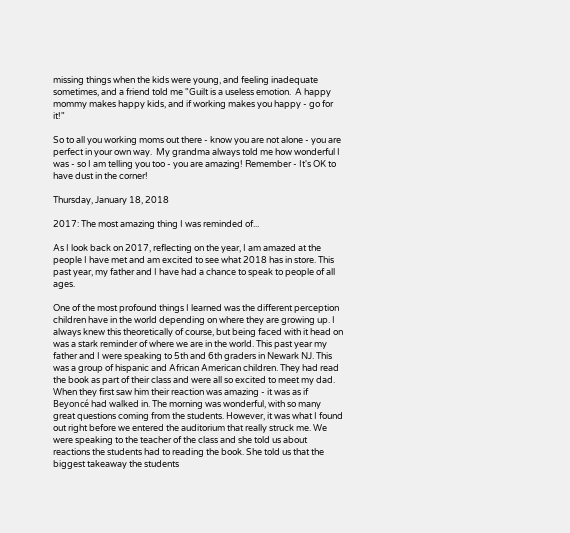missing things when the kids were young, and feeling inadequate sometimes, and a friend told me "Guilt is a useless emotion.  A happy mommy makes happy kids, and if working makes you happy - go for it!"

So to all you working moms out there - know you are not alone - you are perfect in your own way.  My grandma always told me how wonderful I was - so I am telling you too - you are amazing! Remember - It's OK to have dust in the corner!

Thursday, January 18, 2018

2017: The most amazing thing I was reminded of...

As I look back on 2017, reflecting on the year, I am amazed at the people I have met and am excited to see what 2018 has in store. This past year, my father and I have had a chance to speak to people of all ages.

One of the most profound things I learned was the different perception children have in the world depending on where they are growing up. I always knew this theoretically of course, but being faced with it head on was a stark reminder of where we are in the world. This past year my father and I were speaking to 5th and 6th graders in Newark NJ. This was a group of hispanic and African American children. They had read the book as part of their class and were all so excited to meet my dad. When they first saw him their reaction was amazing - it was as if Beyoncé had walked in. The morning was wonderful, with so many great questions coming from the students. However, it was what I found out right before we entered the auditorium that really struck me. We were speaking to the teacher of the class and she told us about reactions the students had to reading the book. She told us that the biggest takeaway the students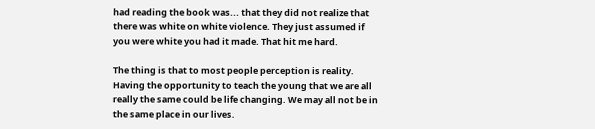had reading the book was... that they did not realize that there was white on white violence. They just assumed if you were white you had it made. That hit me hard.

The thing is that to most people perception is reality. Having the opportunity to teach the young that we are all really the same could be life changing. We may all not be in the same place in our lives.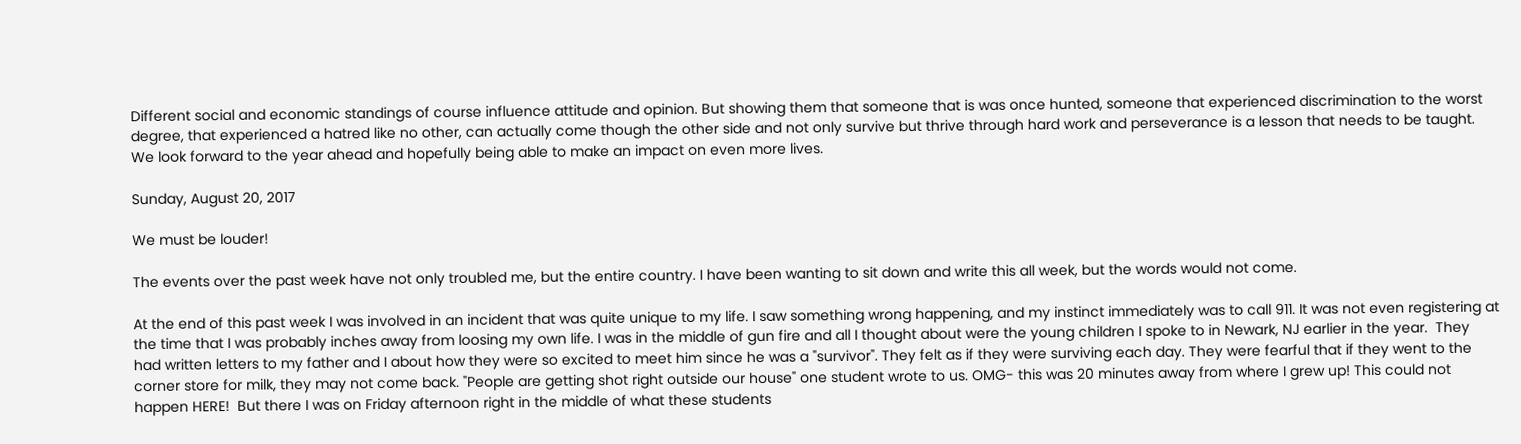Different social and economic standings of course influence attitude and opinion. But showing them that someone that is was once hunted, someone that experienced discrimination to the worst degree, that experienced a hatred like no other, can actually come though the other side and not only survive but thrive through hard work and perseverance is a lesson that needs to be taught.  We look forward to the year ahead and hopefully being able to make an impact on even more lives.

Sunday, August 20, 2017

We must be louder!

The events over the past week have not only troubled me, but the entire country. I have been wanting to sit down and write this all week, but the words would not come.

At the end of this past week I was involved in an incident that was quite unique to my life. I saw something wrong happening, and my instinct immediately was to call 911. It was not even registering at the time that I was probably inches away from loosing my own life. I was in the middle of gun fire and all I thought about were the young children I spoke to in Newark, NJ earlier in the year.  They had written letters to my father and I about how they were so excited to meet him since he was a "survivor". They felt as if they were surviving each day. They were fearful that if they went to the corner store for milk, they may not come back. "People are getting shot right outside our house" one student wrote to us. OMG- this was 20 minutes away from where I grew up! This could not happen HERE!  But there I was on Friday afternoon right in the middle of what these students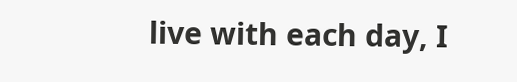live with each day, I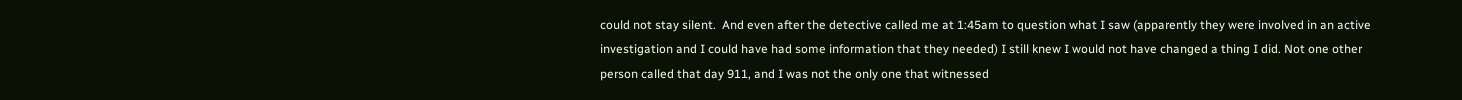could not stay silent.  And even after the detective called me at 1:45am to question what I saw (apparently they were involved in an active investigation and I could have had some information that they needed) I still knew I would not have changed a thing I did. Not one other person called that day 911, and I was not the only one that witnessed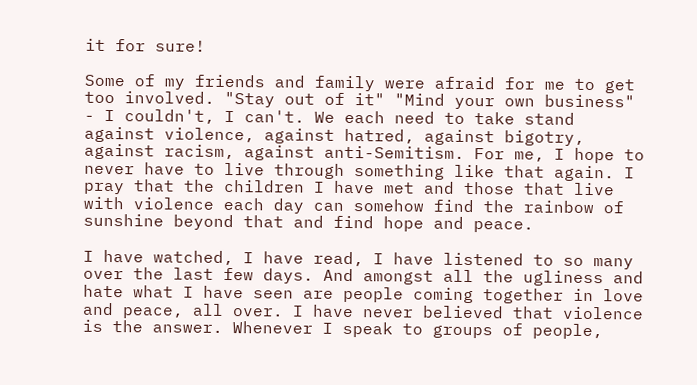it for sure!

Some of my friends and family were afraid for me to get too involved. "Stay out of it" "Mind your own business" - I couldn't, I can't. We each need to take stand against violence, against hatred, against bigotry, against racism, against anti-Semitism. For me, I hope to never have to live through something like that again. I pray that the children I have met and those that live with violence each day can somehow find the rainbow of sunshine beyond that and find hope and peace.

I have watched, I have read, I have listened to so many over the last few days. And amongst all the ugliness and hate what I have seen are people coming together in love and peace, all over. I have never believed that violence is the answer. Whenever I speak to groups of people,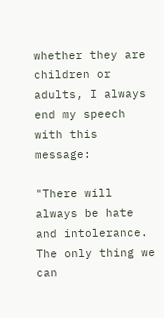whether they are children or adults, I always end my speech with this message:

"There will always be hate and intolerance. The only thing we can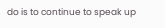do is to continue to speak up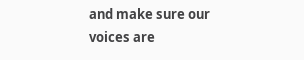and make sure our voices are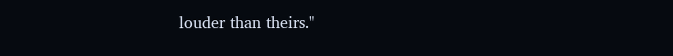louder than theirs."